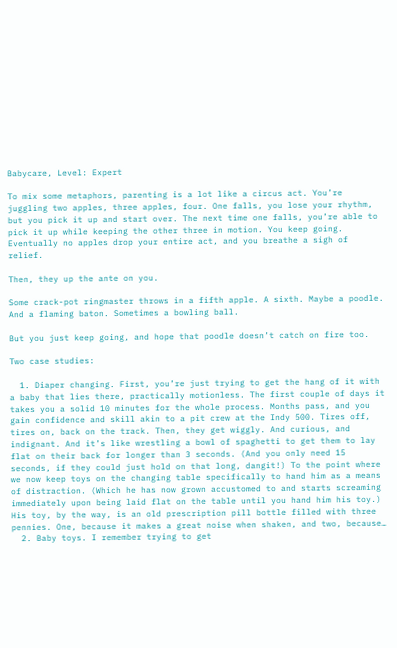Babycare, Level: Expert

To mix some metaphors, parenting is a lot like a circus act. You’re juggling two apples, three apples, four. One falls, you lose your rhythm, but you pick it up and start over. The next time one falls, you’re able to pick it up while keeping the other three in motion. You keep going. Eventually no apples drop your entire act, and you breathe a sigh of relief.

Then, they up the ante on you.

Some crack-pot ringmaster throws in a fifth apple. A sixth. Maybe a poodle. And a flaming baton. Sometimes a bowling ball.

But you just keep going, and hope that poodle doesn’t catch on fire too.

Two case studies:

  1. Diaper changing. First, you’re just trying to get the hang of it with a baby that lies there, practically motionless. The first couple of days it takes you a solid 10 minutes for the whole process. Months pass, and you gain confidence and skill akin to a pit crew at the Indy 500. Tires off, tires on, back on the track. Then, they get wiggly. And curious, and indignant. And it’s like wrestling a bowl of spaghetti to get them to lay flat on their back for longer than 3 seconds. (And you only need 15 seconds, if they could just hold on that long, dangit!) To the point where we now keep toys on the changing table specifically to hand him as a means of distraction. (Which he has now grown accustomed to and starts screaming immediately upon being laid flat on the table until you hand him his toy.) His toy, by the way, is an old prescription pill bottle filled with three pennies. One, because it makes a great noise when shaken, and two, because…
  2. Baby toys. I remember trying to get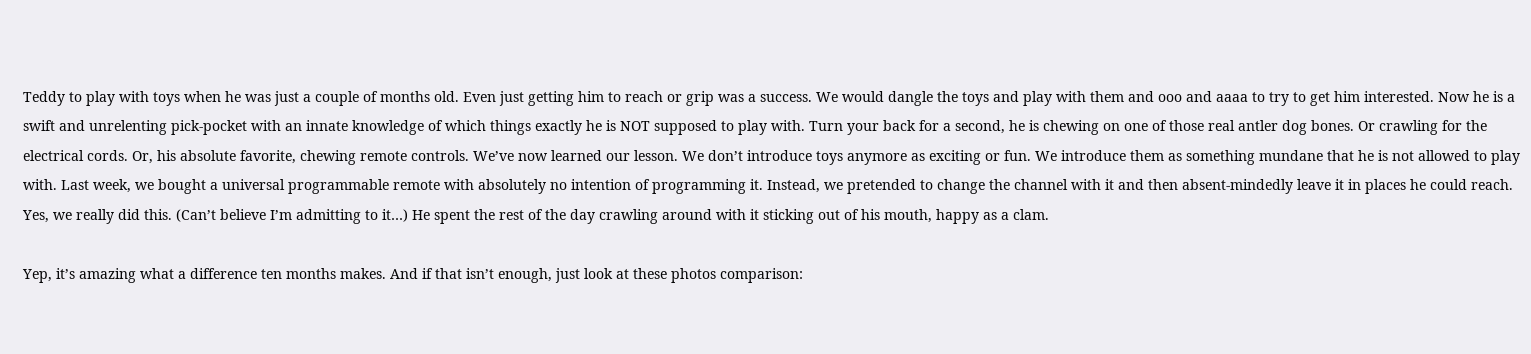Teddy to play with toys when he was just a couple of months old. Even just getting him to reach or grip was a success. We would dangle the toys and play with them and ooo and aaaa to try to get him interested. Now he is a swift and unrelenting pick-pocket with an innate knowledge of which things exactly he is NOT supposed to play with. Turn your back for a second, he is chewing on one of those real antler dog bones. Or crawling for the electrical cords. Or, his absolute favorite, chewing remote controls. We’ve now learned our lesson. We don’t introduce toys anymore as exciting or fun. We introduce them as something mundane that he is not allowed to play with. Last week, we bought a universal programmable remote with absolutely no intention of programming it. Instead, we pretended to change the channel with it and then absent-mindedly leave it in places he could reach. Yes, we really did this. (Can’t believe I’m admitting to it…) He spent the rest of the day crawling around with it sticking out of his mouth, happy as a clam.

Yep, it’s amazing what a difference ten months makes. And if that isn’t enough, just look at these photos comparison: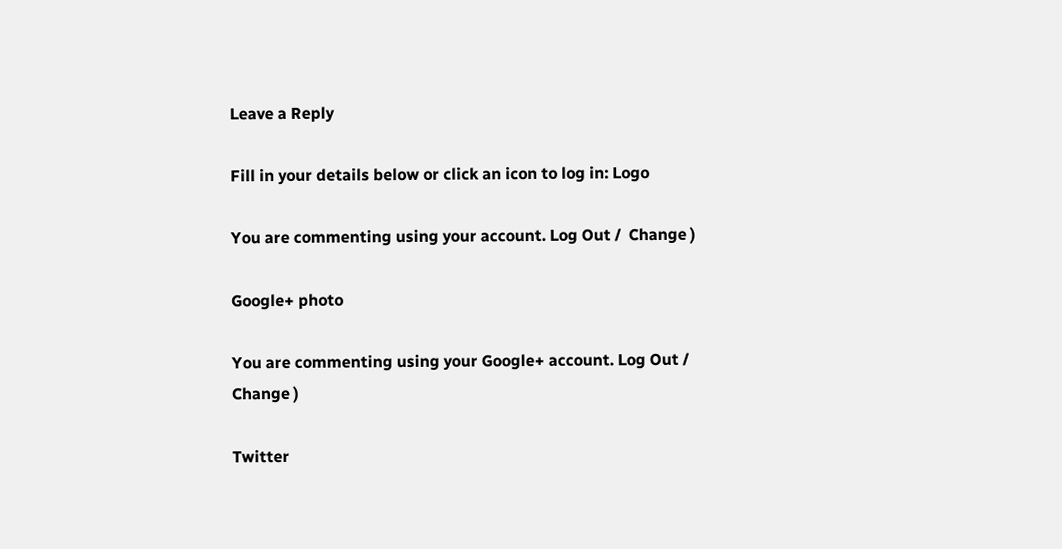Leave a Reply

Fill in your details below or click an icon to log in: Logo

You are commenting using your account. Log Out /  Change )

Google+ photo

You are commenting using your Google+ account. Log Out /  Change )

Twitter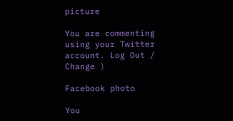picture

You are commenting using your Twitter account. Log Out /  Change )

Facebook photo

You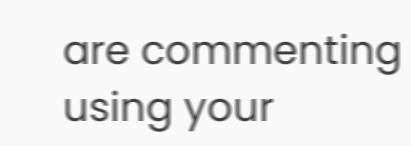are commenting using your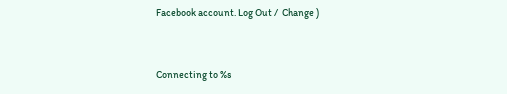Facebook account. Log Out /  Change )


Connecting to %s